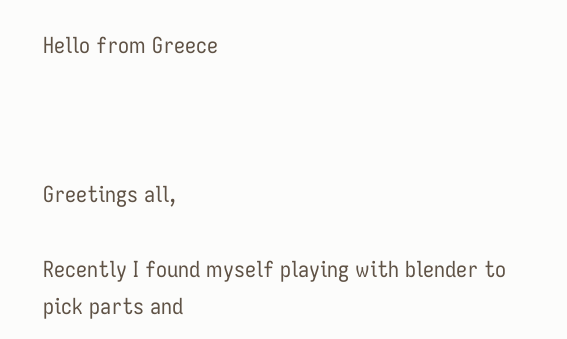Hello from Greece



Greetings all,

Recently I found myself playing with blender to pick parts and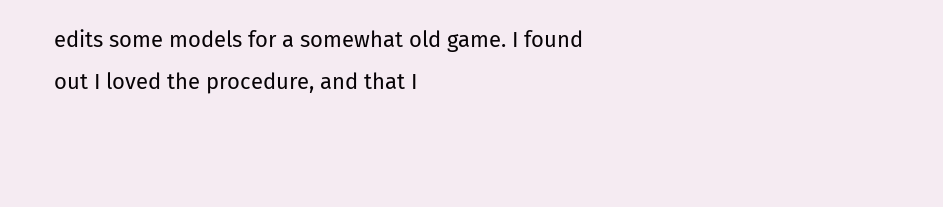edits some models for a somewhat old game. I found out I loved the procedure, and that I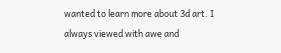wanted to learn more about 3d art. I always viewed with awe and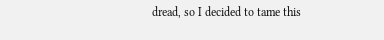dread, so I decided to tame this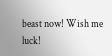beast now! Wish me luck!